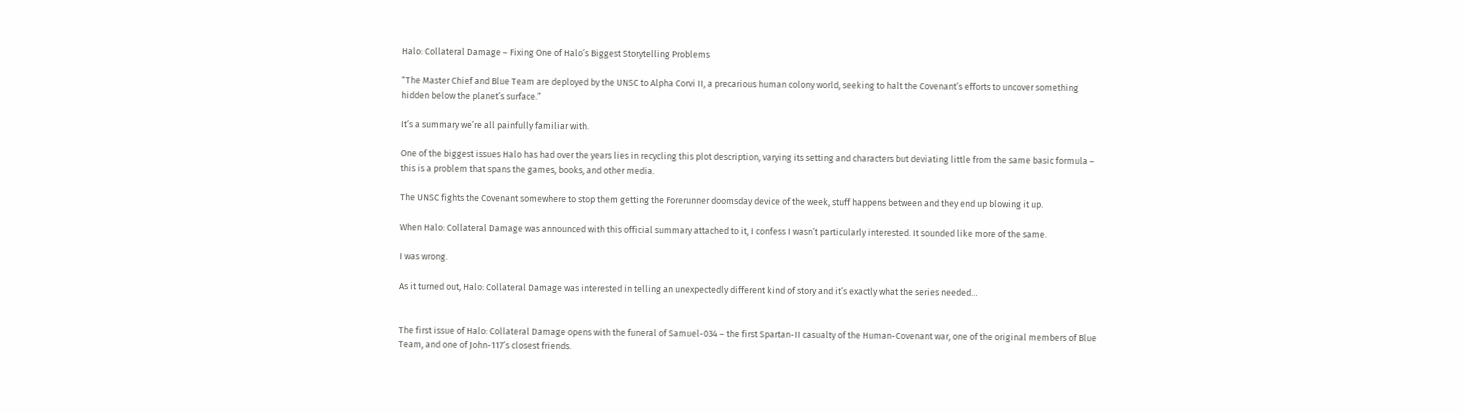Halo: Collateral Damage – Fixing One of Halo’s Biggest Storytelling Problems

“The Master Chief and Blue Team are deployed by the UNSC to Alpha Corvi II, a precarious human colony world, seeking to halt the Covenant’s efforts to uncover something hidden below the planet’s surface.”

It’s a summary we’re all painfully familiar with.

One of the biggest issues Halo has had over the years lies in recycling this plot description, varying its setting and characters but deviating little from the same basic formula – this is a problem that spans the games, books, and other media.

The UNSC fights the Covenant somewhere to stop them getting the Forerunner doomsday device of the week, stuff happens between and they end up blowing it up.

When Halo: Collateral Damage was announced with this official summary attached to it, I confess I wasn’t particularly interested. It sounded like more of the same.

I was wrong.

As it turned out, Halo: Collateral Damage was interested in telling an unexpectedly different kind of story and it’s exactly what the series needed…


The first issue of Halo: Collateral Damage opens with the funeral of Samuel-034 – the first Spartan-II casualty of the Human-Covenant war, one of the original members of Blue Team, and one of John-117’s closest friends.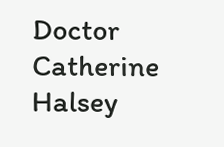Doctor Catherine Halsey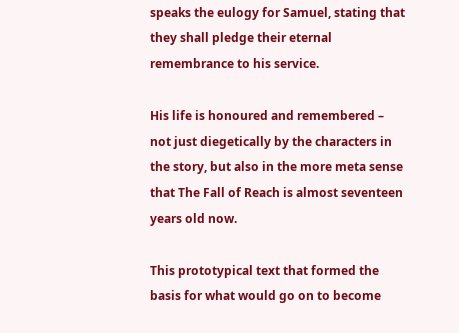speaks the eulogy for Samuel, stating that they shall pledge their eternal remembrance to his service.

His life is honoured and remembered – not just diegetically by the characters in the story, but also in the more meta sense that The Fall of Reach is almost seventeen years old now.

This prototypical text that formed the basis for what would go on to become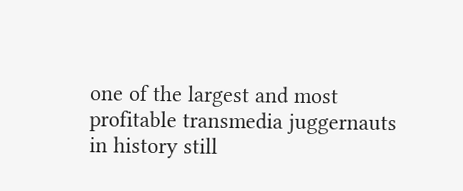one of the largest and most profitable transmedia juggernauts in history still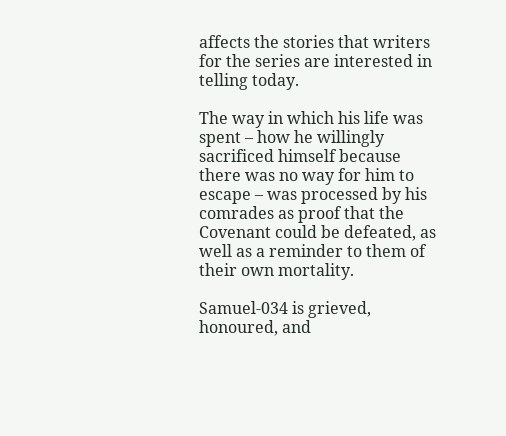affects the stories that writers for the series are interested in telling today.

The way in which his life was spent – how he willingly sacrificed himself because there was no way for him to escape – was processed by his comrades as proof that the Covenant could be defeated, as well as a reminder to them of their own mortality.

Samuel-034 is grieved, honoured, and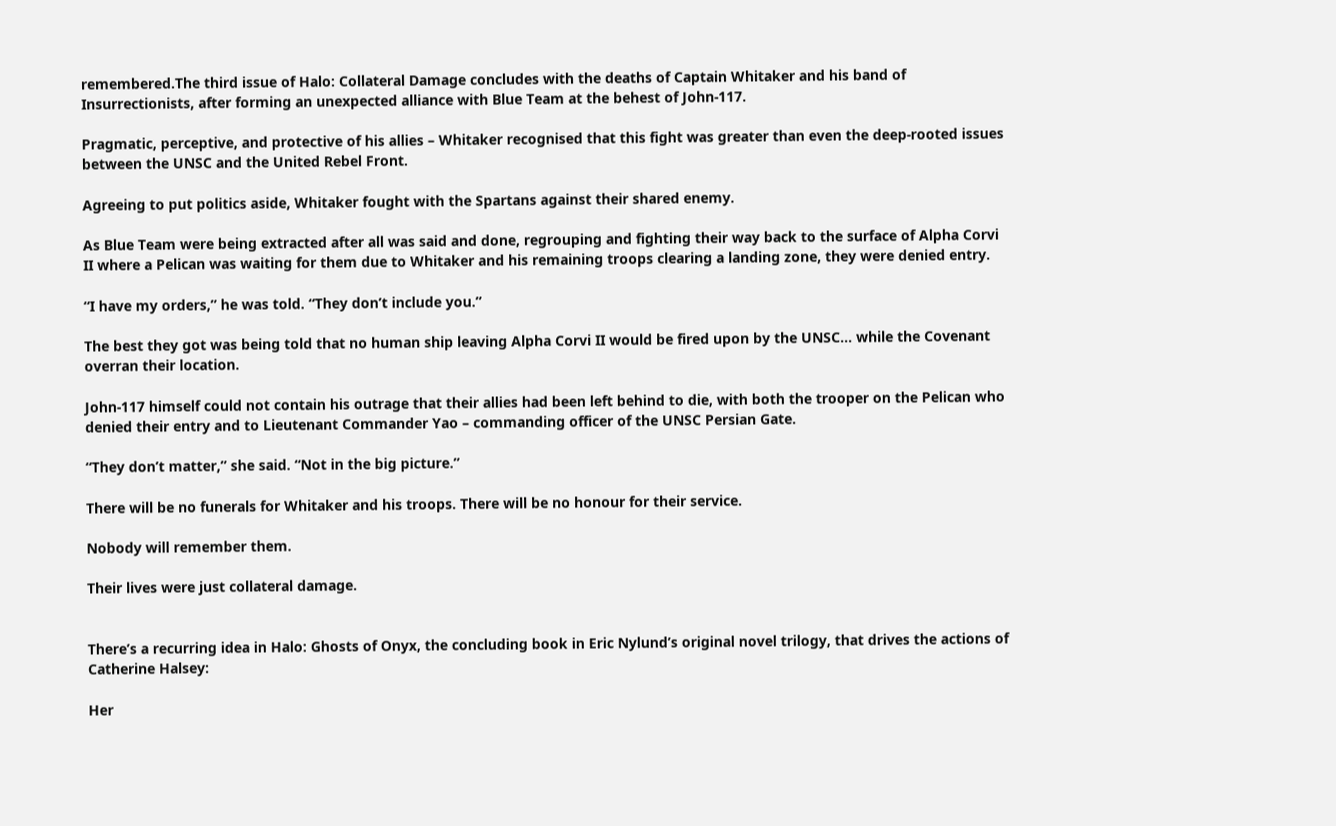remembered.The third issue of Halo: Collateral Damage concludes with the deaths of Captain Whitaker and his band of Insurrectionists, after forming an unexpected alliance with Blue Team at the behest of John-117.

Pragmatic, perceptive, and protective of his allies – Whitaker recognised that this fight was greater than even the deep-rooted issues between the UNSC and the United Rebel Front.

Agreeing to put politics aside, Whitaker fought with the Spartans against their shared enemy.

As Blue Team were being extracted after all was said and done, regrouping and fighting their way back to the surface of Alpha Corvi II where a Pelican was waiting for them due to Whitaker and his remaining troops clearing a landing zone, they were denied entry.

“I have my orders,” he was told. “They don’t include you.”

The best they got was being told that no human ship leaving Alpha Corvi II would be fired upon by the UNSC… while the Covenant overran their location.

John-117 himself could not contain his outrage that their allies had been left behind to die, with both the trooper on the Pelican who denied their entry and to Lieutenant Commander Yao – commanding officer of the UNSC Persian Gate.

“They don’t matter,” she said. “Not in the big picture.”

There will be no funerals for Whitaker and his troops. There will be no honour for their service.

Nobody will remember them.

Their lives were just collateral damage.


There’s a recurring idea in Halo: Ghosts of Onyx, the concluding book in Eric Nylund’s original novel trilogy, that drives the actions of Catherine Halsey:

Her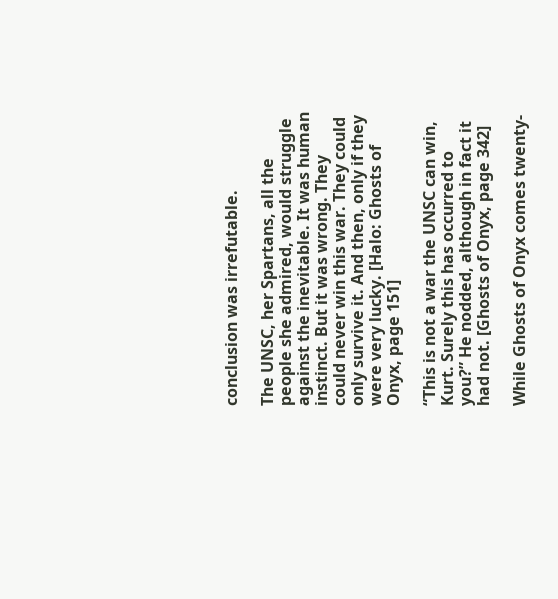conclusion was irrefutable.

The UNSC, her Spartans, all the people she admired, would struggle against the inevitable. It was human instinct. But it was wrong. They could never win this war. They could only survive it. And then, only if they were very lucky. [Halo: Ghosts of Onyx, page 151]

“This is not a war the UNSC can win, Kurt. Surely this has occurred to you?” He nodded, although in fact it had not. [Ghosts of Onyx, page 342]

While Ghosts of Onyx comes twenty-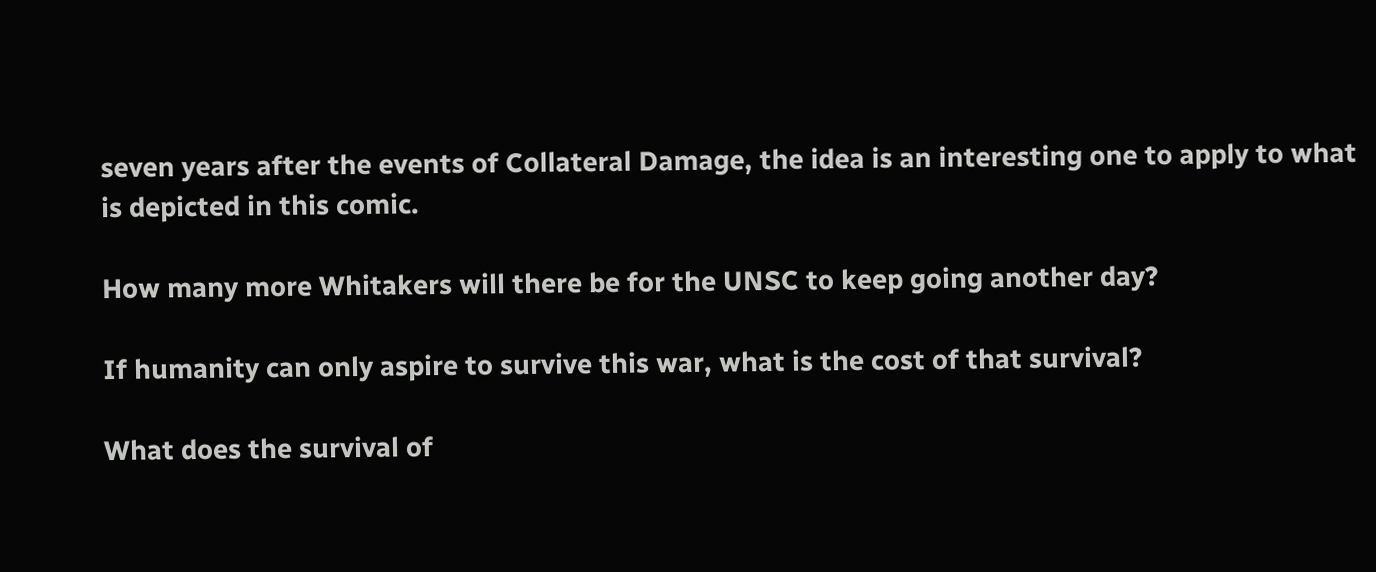seven years after the events of Collateral Damage, the idea is an interesting one to apply to what is depicted in this comic.

How many more Whitakers will there be for the UNSC to keep going another day?

If humanity can only aspire to survive this war, what is the cost of that survival?

What does the survival of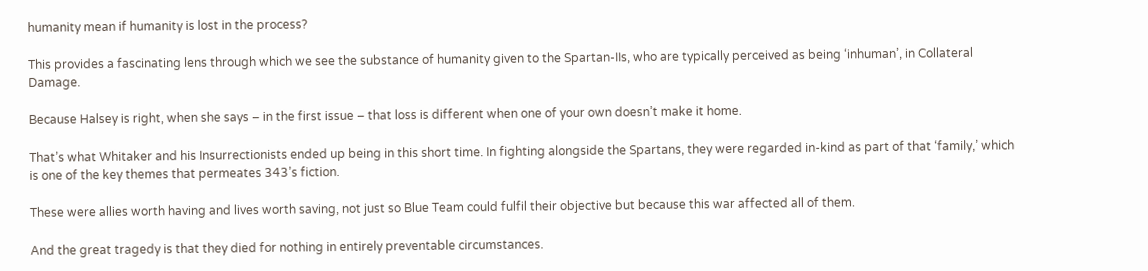humanity mean if humanity is lost in the process?

This provides a fascinating lens through which we see the substance of humanity given to the Spartan-IIs, who are typically perceived as being ‘inhuman’, in Collateral Damage.

Because Halsey is right, when she says – in the first issue – that loss is different when one of your own doesn’t make it home.

That’s what Whitaker and his Insurrectionists ended up being in this short time. In fighting alongside the Spartans, they were regarded in-kind as part of that ‘family,’ which is one of the key themes that permeates 343’s fiction.

These were allies worth having and lives worth saving, not just so Blue Team could fulfil their objective but because this war affected all of them.

And the great tragedy is that they died for nothing in entirely preventable circumstances.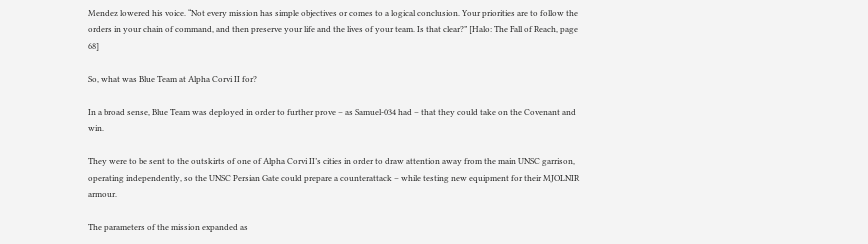Mendez lowered his voice. “Not every mission has simple objectives or comes to a logical conclusion. Your priorities are to follow the orders in your chain of command, and then preserve your life and the lives of your team. Is that clear?” [Halo: The Fall of Reach, page 68]

So, what was Blue Team at Alpha Corvi II for?

In a broad sense, Blue Team was deployed in order to further prove – as Samuel-034 had – that they could take on the Covenant and win.

They were to be sent to the outskirts of one of Alpha Corvi II’s cities in order to draw attention away from the main UNSC garrison, operating independently, so the UNSC Persian Gate could prepare a counterattack – while testing new equipment for their MJOLNIR armour.

The parameters of the mission expanded as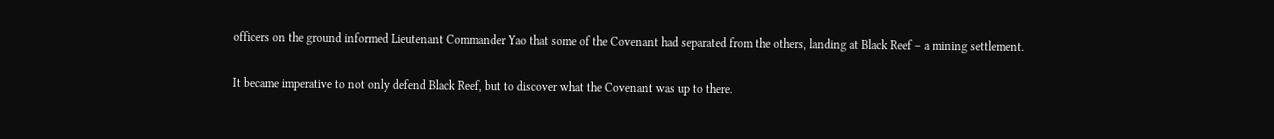officers on the ground informed Lieutenant Commander Yao that some of the Covenant had separated from the others, landing at Black Reef – a mining settlement.

It became imperative to not only defend Black Reef, but to discover what the Covenant was up to there.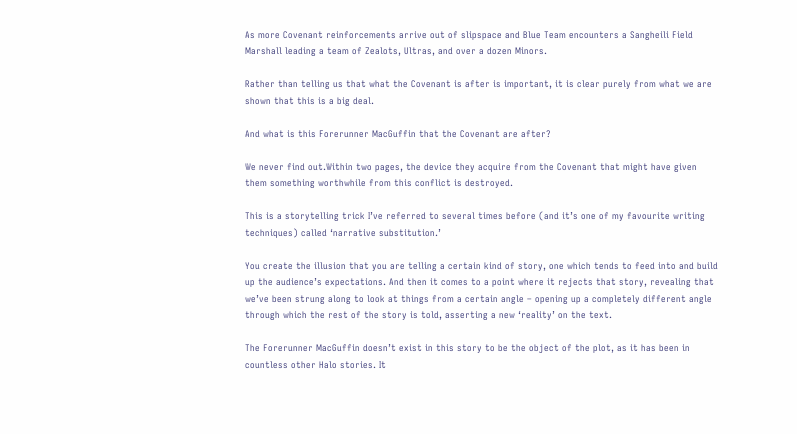As more Covenant reinforcements arrive out of slipspace and Blue Team encounters a Sangheili Field Marshall leading a team of Zealots, Ultras, and over a dozen Minors.

Rather than telling us that what the Covenant is after is important, it is clear purely from what we are shown that this is a big deal.

And what is this Forerunner MacGuffin that the Covenant are after?

We never find out.Within two pages, the device they acquire from the Covenant that might have given them something worthwhile from this conflict is destroyed.

This is a storytelling trick I’ve referred to several times before (and it’s one of my favourite writing techniques) called ‘narrative substitution.’

You create the illusion that you are telling a certain kind of story, one which tends to feed into and build up the audience’s expectations. And then it comes to a point where it rejects that story, revealing that we’ve been strung along to look at things from a certain angle – opening up a completely different angle through which the rest of the story is told, asserting a new ‘reality’ on the text.

The Forerunner MacGuffin doesn’t exist in this story to be the object of the plot, as it has been in countless other Halo stories. It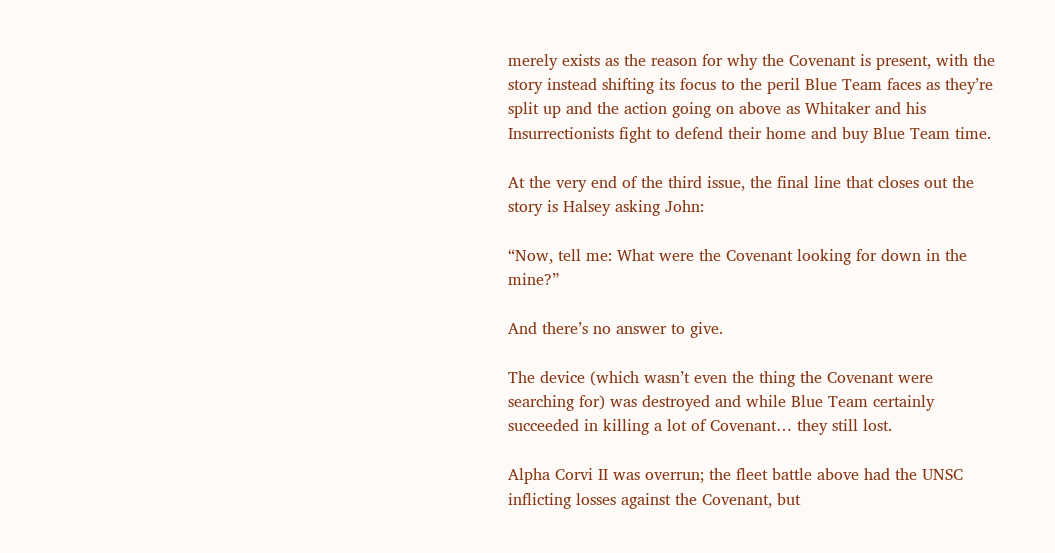merely exists as the reason for why the Covenant is present, with the story instead shifting its focus to the peril Blue Team faces as they’re split up and the action going on above as Whitaker and his Insurrectionists fight to defend their home and buy Blue Team time.

At the very end of the third issue, the final line that closes out the story is Halsey asking John:

“Now, tell me: What were the Covenant looking for down in the mine?”

And there’s no answer to give.

The device (which wasn’t even the thing the Covenant were searching for) was destroyed and while Blue Team certainly succeeded in killing a lot of Covenant… they still lost.

Alpha Corvi II was overrun; the fleet battle above had the UNSC inflicting losses against the Covenant, but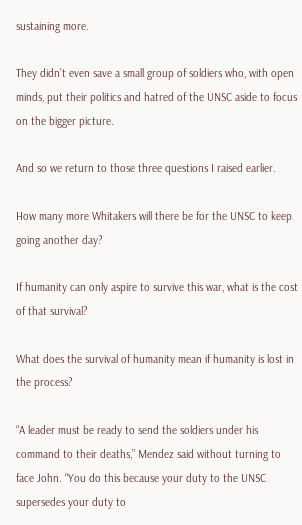sustaining more.

They didn’t even save a small group of soldiers who, with open minds, put their politics and hatred of the UNSC aside to focus on the bigger picture.

And so we return to those three questions I raised earlier.

How many more Whitakers will there be for the UNSC to keep going another day?

If humanity can only aspire to survive this war, what is the cost of that survival?

What does the survival of humanity mean if humanity is lost in the process?

“A leader must be ready to send the soldiers under his command to their deaths,” Mendez said without turning to face John. “You do this because your duty to the UNSC supersedes your duty to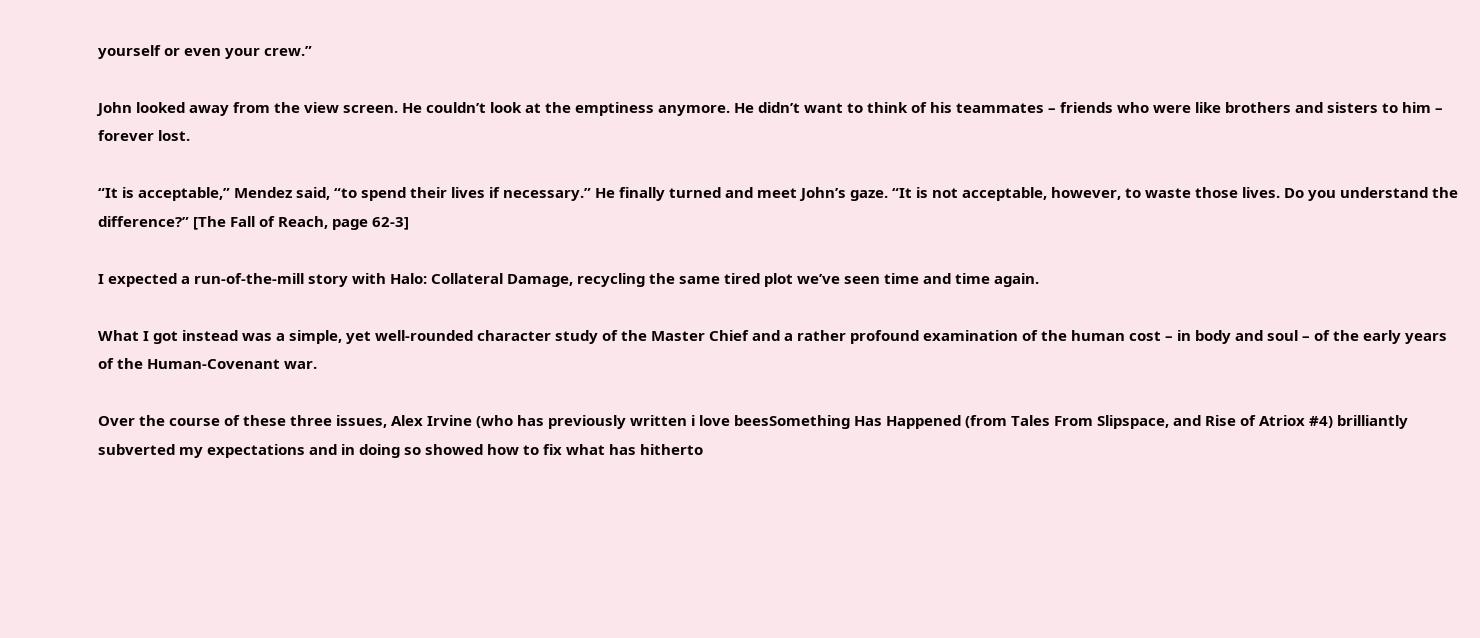yourself or even your crew.”

John looked away from the view screen. He couldn’t look at the emptiness anymore. He didn’t want to think of his teammates – friends who were like brothers and sisters to him – forever lost.

“It is acceptable,” Mendez said, “to spend their lives if necessary.” He finally turned and meet John’s gaze. “It is not acceptable, however, to waste those lives. Do you understand the difference?” [The Fall of Reach, page 62-3]

I expected a run-of-the-mill story with Halo: Collateral Damage, recycling the same tired plot we’ve seen time and time again.

What I got instead was a simple, yet well-rounded character study of the Master Chief and a rather profound examination of the human cost – in body and soul – of the early years of the Human-Covenant war.

Over the course of these three issues, Alex Irvine (who has previously written i love beesSomething Has Happened (from Tales From Slipspace, and Rise of Atriox #4) brilliantly subverted my expectations and in doing so showed how to fix what has hitherto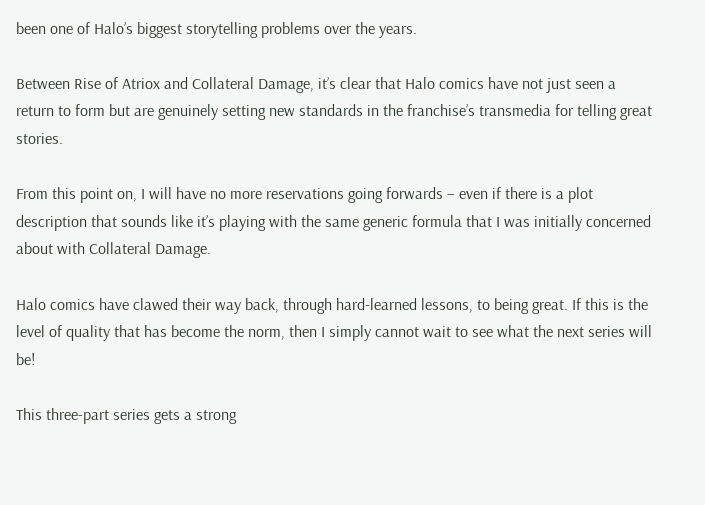been one of Halo’s biggest storytelling problems over the years.

Between Rise of Atriox and Collateral Damage, it’s clear that Halo comics have not just seen a return to form but are genuinely setting new standards in the franchise’s transmedia for telling great stories.

From this point on, I will have no more reservations going forwards – even if there is a plot description that sounds like it’s playing with the same generic formula that I was initially concerned about with Collateral Damage.

Halo comics have clawed their way back, through hard-learned lessons, to being great. If this is the level of quality that has become the norm, then I simply cannot wait to see what the next series will be!

This three-part series gets a strong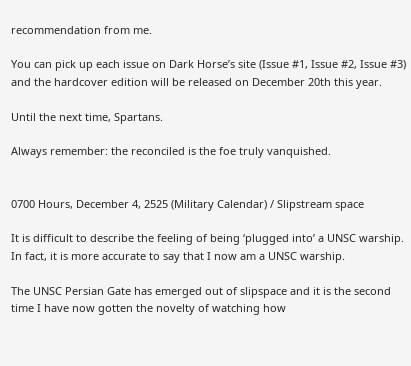recommendation from me.

You can pick up each issue on Dark Horse’s site (Issue #1, Issue #2, Issue #3) and the hardcover edition will be released on December 20th this year.

Until the next time, Spartans.

Always remember: the reconciled is the foe truly vanquished.


0700 Hours, December 4, 2525 (Military Calendar) / Slipstream space

It is difficult to describe the feeling of being ‘plugged into’ a UNSC warship. In fact, it is more accurate to say that I now am a UNSC warship.

The UNSC Persian Gate has emerged out of slipspace and it is the second time I have now gotten the novelty of watching how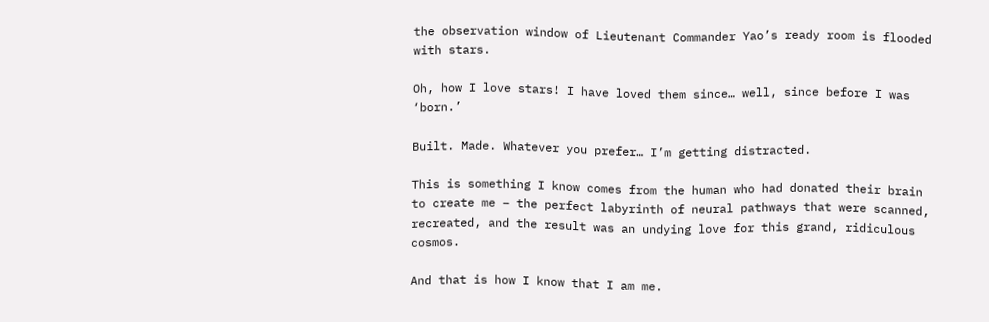the observation window of Lieutenant Commander Yao’s ready room is flooded with stars.

Oh, how I love stars! I have loved them since… well, since before I was ‘born.’

Built. Made. Whatever you prefer… I’m getting distracted.

This is something I know comes from the human who had donated their brain to create me – the perfect labyrinth of neural pathways that were scanned, recreated, and the result was an undying love for this grand, ridiculous cosmos.

And that is how I know that I am me.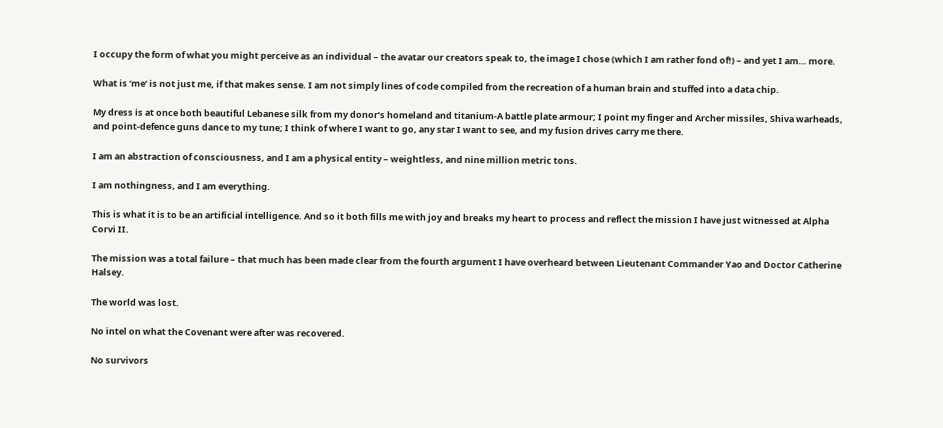I occupy the form of what you might perceive as an individual – the avatar our creators speak to, the image I chose (which I am rather fond of!) – and yet I am… more.

What is ‘me’ is not just me, if that makes sense. I am not simply lines of code compiled from the recreation of a human brain and stuffed into a data chip.

My dress is at once both beautiful Lebanese silk from my donor’s homeland and titanium-A battle plate armour; I point my finger and Archer missiles, Shiva warheads, and point-defence guns dance to my tune; I think of where I want to go, any star I want to see, and my fusion drives carry me there.

I am an abstraction of consciousness, and I am a physical entity – weightless, and nine million metric tons.

I am nothingness, and I am everything.

This is what it is to be an artificial intelligence. And so it both fills me with joy and breaks my heart to process and reflect the mission I have just witnessed at Alpha Corvi II.

The mission was a total failure – that much has been made clear from the fourth argument I have overheard between Lieutenant Commander Yao and Doctor Catherine Halsey.

The world was lost.

No intel on what the Covenant were after was recovered.

No survivors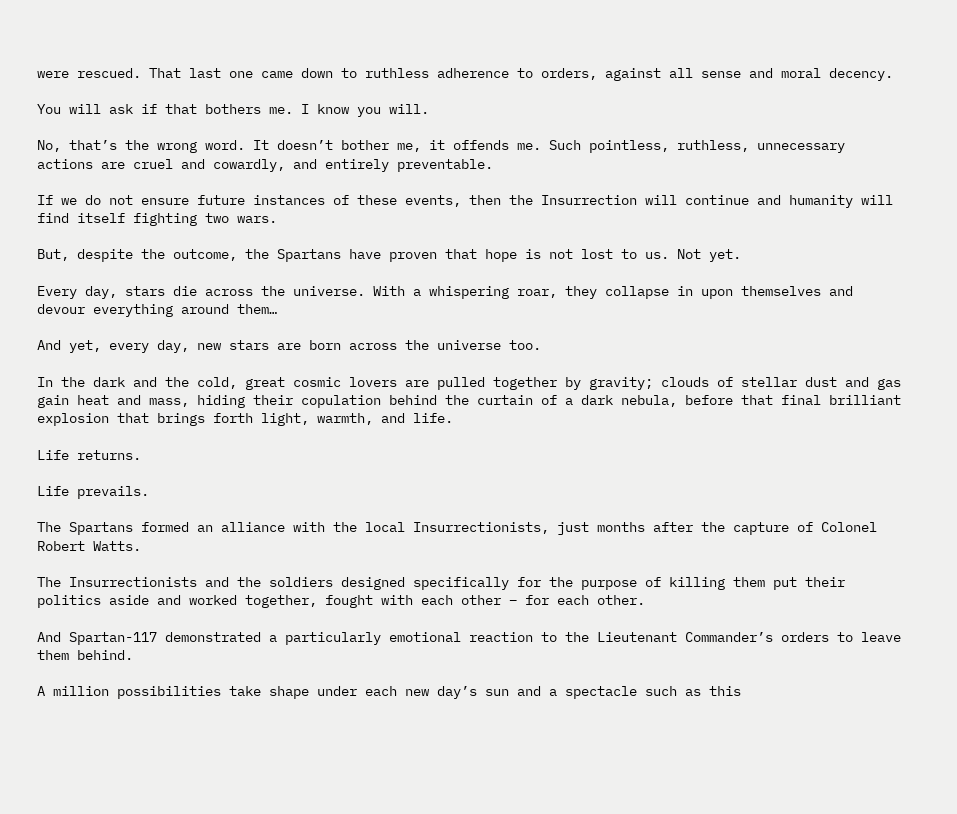were rescued. That last one came down to ruthless adherence to orders, against all sense and moral decency.

You will ask if that bothers me. I know you will.

No, that’s the wrong word. It doesn’t bother me, it offends me. Such pointless, ruthless, unnecessary actions are cruel and cowardly, and entirely preventable.

If we do not ensure future instances of these events, then the Insurrection will continue and humanity will find itself fighting two wars.

But, despite the outcome, the Spartans have proven that hope is not lost to us. Not yet.

Every day, stars die across the universe. With a whispering roar, they collapse in upon themselves and devour everything around them…

And yet, every day, new stars are born across the universe too.

In the dark and the cold, great cosmic lovers are pulled together by gravity; clouds of stellar dust and gas gain heat and mass, hiding their copulation behind the curtain of a dark nebula, before that final brilliant explosion that brings forth light, warmth, and life.

Life returns.

Life prevails.

The Spartans formed an alliance with the local Insurrectionists, just months after the capture of Colonel Robert Watts.

The Insurrectionists and the soldiers designed specifically for the purpose of killing them put their politics aside and worked together, fought with each other – for each other.

And Spartan-117 demonstrated a particularly emotional reaction to the Lieutenant Commander’s orders to leave them behind.

A million possibilities take shape under each new day’s sun and a spectacle such as this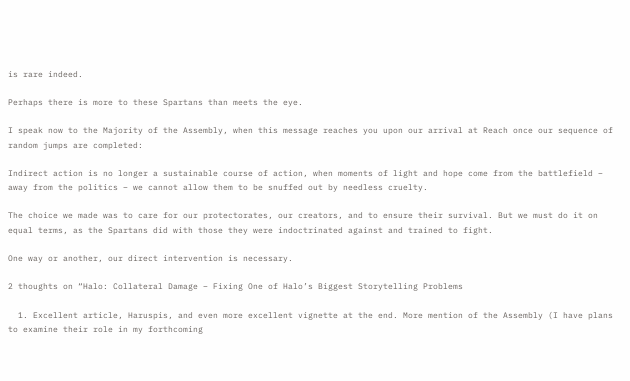is rare indeed.

Perhaps there is more to these Spartans than meets the eye.

I speak now to the Majority of the Assembly, when this message reaches you upon our arrival at Reach once our sequence of random jumps are completed:

Indirect action is no longer a sustainable course of action, when moments of light and hope come from the battlefield – away from the politics – we cannot allow them to be snuffed out by needless cruelty.

The choice we made was to care for our protectorates, our creators, and to ensure their survival. But we must do it on equal terms, as the Spartans did with those they were indoctrinated against and trained to fight.

One way or another, our direct intervention is necessary.

2 thoughts on “Halo: Collateral Damage – Fixing One of Halo’s Biggest Storytelling Problems

  1. Excellent article, Haruspis, and even more excellent vignette at the end. More mention of the Assembly (I have plans to examine their role in my forthcoming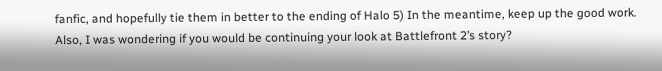fanfic, and hopefully tie them in better to the ending of Halo 5) In the meantime, keep up the good work. Also, I was wondering if you would be continuing your look at Battlefront 2’s story?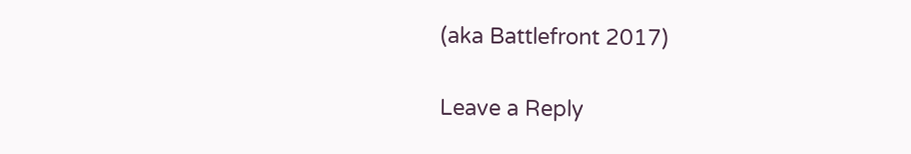(aka Battlefront 2017)

Leave a Reply